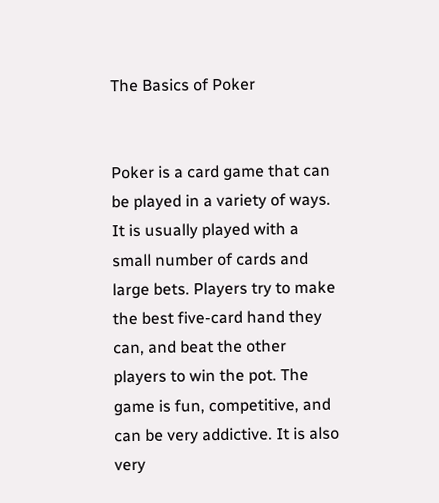The Basics of Poker


Poker is a card game that can be played in a variety of ways. It is usually played with a small number of cards and large bets. Players try to make the best five-card hand they can, and beat the other players to win the pot. The game is fun, competitive, and can be very addictive. It is also very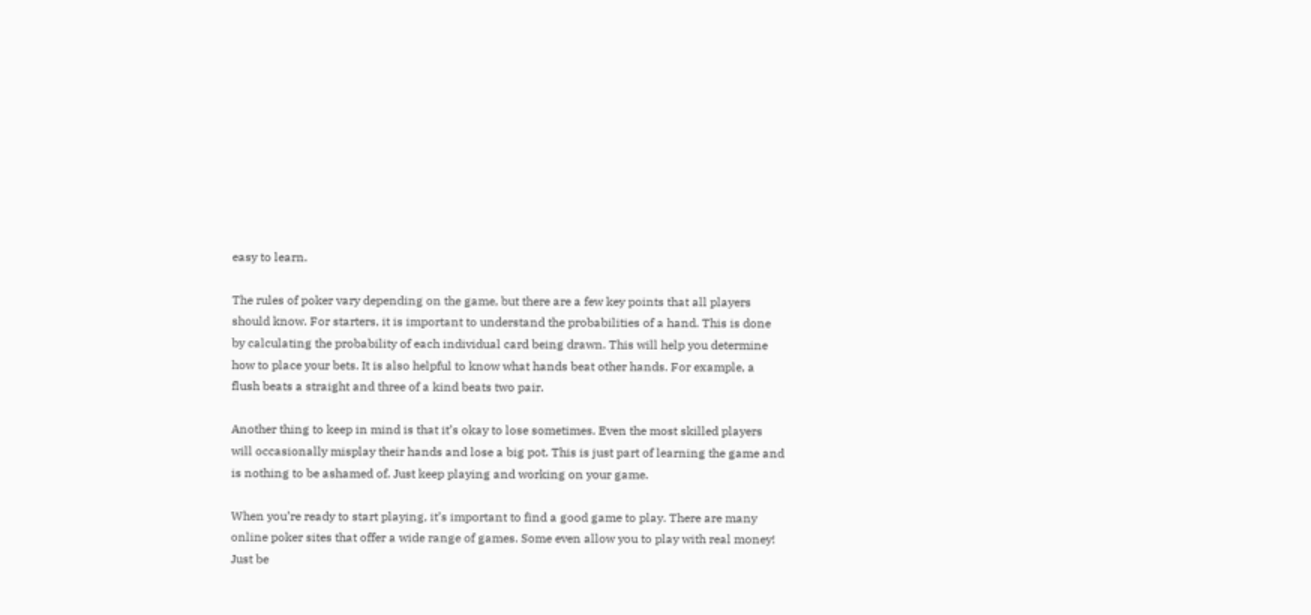easy to learn.

The rules of poker vary depending on the game, but there are a few key points that all players should know. For starters, it is important to understand the probabilities of a hand. This is done by calculating the probability of each individual card being drawn. This will help you determine how to place your bets. It is also helpful to know what hands beat other hands. For example, a flush beats a straight and three of a kind beats two pair.

Another thing to keep in mind is that it’s okay to lose sometimes. Even the most skilled players will occasionally misplay their hands and lose a big pot. This is just part of learning the game and is nothing to be ashamed of. Just keep playing and working on your game.

When you’re ready to start playing, it’s important to find a good game to play. There are many online poker sites that offer a wide range of games. Some even allow you to play with real money! Just be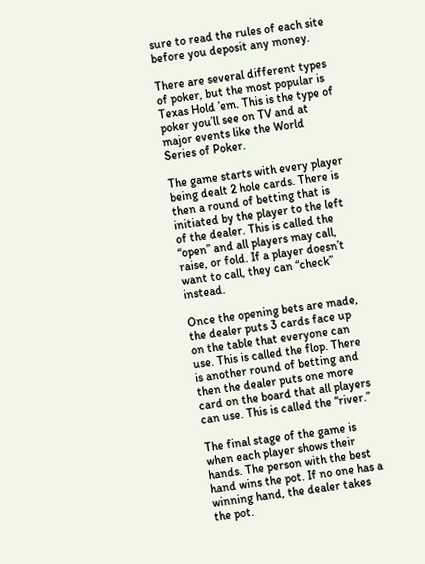sure to read the rules of each site before you deposit any money.

There are several different types of poker, but the most popular is Texas Hold ’em. This is the type of poker you’ll see on TV and at major events like the World Series of Poker.

The game starts with every player being dealt 2 hole cards. There is then a round of betting that is initiated by the player to the left of the dealer. This is called the “open” and all players may call, raise, or fold. If a player doesn’t want to call, they can “check” instead.

Once the opening bets are made, the dealer puts 3 cards face up on the table that everyone can use. This is called the flop. There is another round of betting and then the dealer puts one more card on the board that all players can use. This is called the “river.”

The final stage of the game is when each player shows their hands. The person with the best hand wins the pot. If no one has a winning hand, the dealer takes the pot.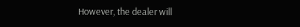However, the dealer will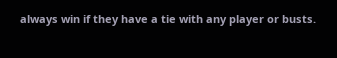always win if they have a tie with any player or busts.